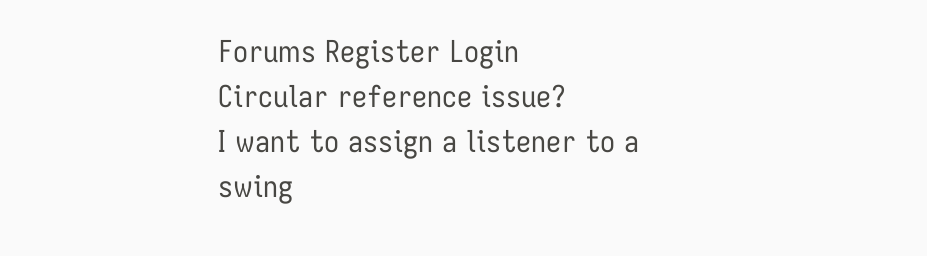Forums Register Login
Circular reference issue?
I want to assign a listener to a swing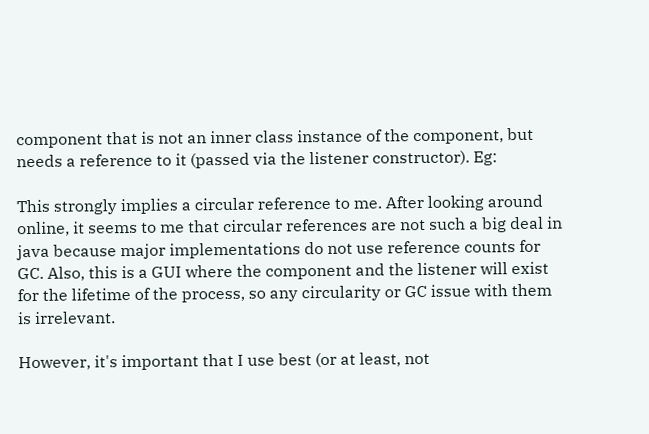component that is not an inner class instance of the component, but needs a reference to it (passed via the listener constructor). Eg:

This strongly implies a circular reference to me. After looking around online, it seems to me that circular references are not such a big deal in java because major implementations do not use reference counts for GC. Also, this is a GUI where the component and the listener will exist for the lifetime of the process, so any circularity or GC issue with them is irrelevant.

However, it's important that I use best (or at least, not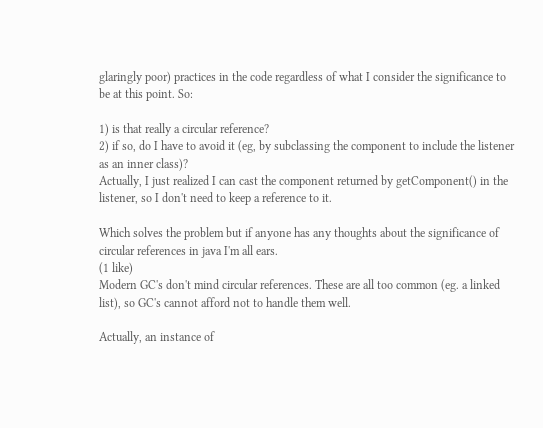glaringly poor) practices in the code regardless of what I consider the significance to be at this point. So:

1) is that really a circular reference?
2) if so, do I have to avoid it (eg, by subclassing the component to include the listener as an inner class)?
Actually, I just realized I can cast the component returned by getComponent() in the listener, so I don't need to keep a reference to it.

Which solves the problem but if anyone has any thoughts about the significance of circular references in java I'm all ears.
(1 like)
Modern GC's don't mind circular references. These are all too common (eg. a linked list), so GC's cannot afford not to handle them well.

Actually, an instance of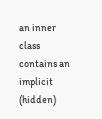an inner class contains an implicit (hidden)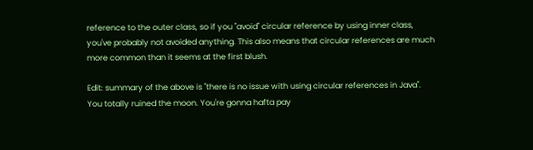reference to the outer class, so if you "avoid" circular reference by using inner class, you've probably not avoided anything. This also means that circular references are much more common than it seems at the first blush.

Edit: summary of the above is "there is no issue with using circular references in Java".
You totally ruined the moon. You're gonna hafta pay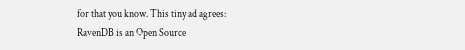for that you know. This tiny ad agrees:
RavenDB is an Open Source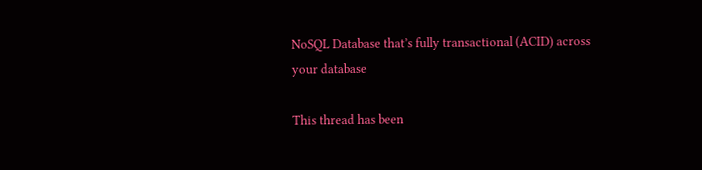NoSQL Database that’s fully transactional (ACID) across your database

This thread has been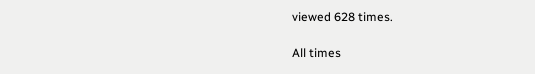viewed 628 times.

All times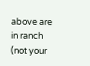above are in ranch (not your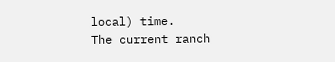local) time.
The current ranch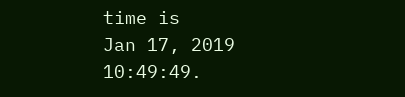time is
Jan 17, 2019 10:49:49.